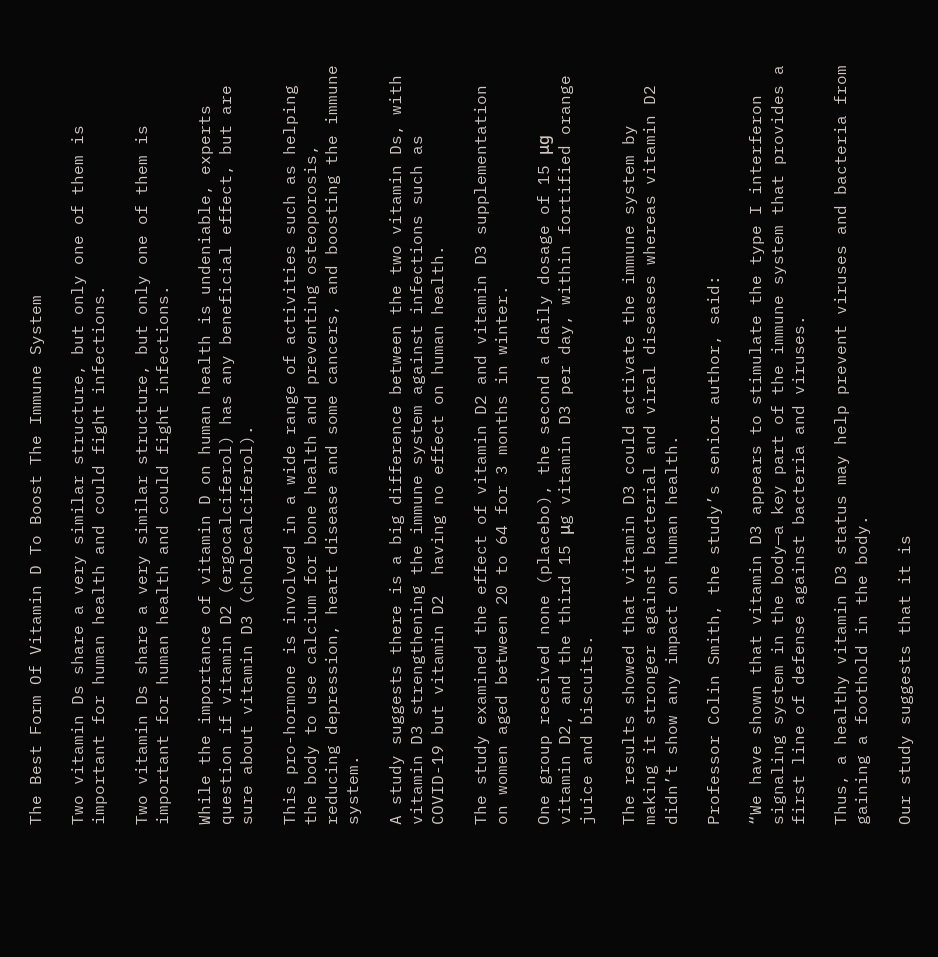The Best Form Of Vitamin D To Boost The Immune System

Two vitamin Ds share a very similar structure, but only one of them is important for human health and could fight infections.

Two vitamin Ds share a very similar structure, but only one of them is important for human health and could fight infections.

While the importance of vitamin D on human health is undeniable, experts question if vitamin D2 (ergocalciferol) has any beneficial effect, but are sure about vitamin D3 (cholecalciferol).

This pro-hormone is involved in a wide range of activities such as helping the body to use calcium for bone health and preventing osteoporosis, reducing depression, heart disease and some cancers, and boosting the immune system.

A study suggests there is a big difference between the two vitamin Ds, with vitamin D3 strengthening the immune system against infections such as COVID-19 but vitamin D2  having no effect on human health.

The study examined the effect of vitamin D2 and vitamin D3 supplementation on women aged between 20 to 64 for 3 months in winter.

One group received none (placebo), the second a daily dosage of 15 μg vitamin D2, and the third 15 μg vitamin D3 per day, within fortified orange juice and biscuits.

The results showed that vitamin D3 could activate the immune system by making it stronger against bacterial and viral diseases whereas vitamin D2 didn’t show any impact on human health.

Professor Colin Smith, the study’s senior author, said:

“We have shown that vitamin D3 appears to stimulate the type I interferon signaling system in the body—a key part of the immune system that provides a first line of defense against bacteria and viruses.

Thus, a healthy vitamin D3 status may help prevent viruses and bacteria from gaining a foothold in the body.

Our study suggests that it is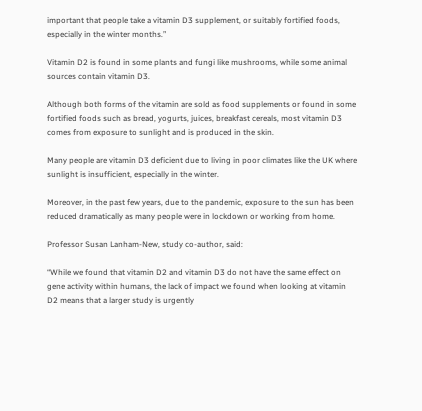important that people take a vitamin D3 supplement, or suitably fortified foods, especially in the winter months.”

Vitamin D2 is found in some plants and fungi like mushrooms, while some animal sources contain vitamin D3.

Although both forms of the vitamin are sold as food supplements or found in some fortified foods such as bread, yogurts, juices, breakfast cereals, most vitamin D3 comes from exposure to sunlight and is produced in the skin.

Many people are vitamin D3 deficient due to living in poor climates like the UK where sunlight is insufficient, especially in the winter.

Moreover, in the past few years, due to the pandemic, exposure to the sun has been reduced dramatically as many people were in lockdown or working from home.

Professor Susan Lanham-New, study co-author, said:

“While we found that vitamin D2 and vitamin D3 do not have the same effect on gene activity within humans, the lack of impact we found when looking at vitamin D2 means that a larger study is urgently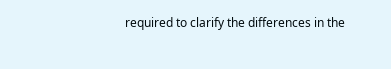required to clarify the differences in the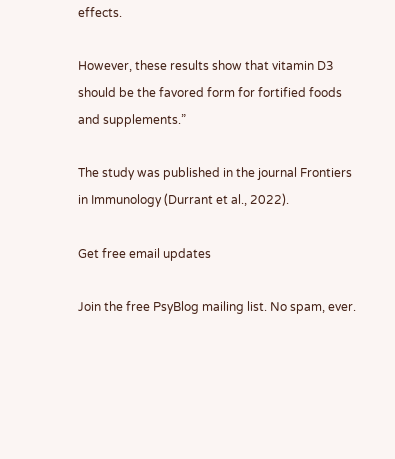effects.

However, these results show that vitamin D3 should be the favored form for fortified foods and supplements.”

The study was published in the journal Frontiers in Immunology (Durrant et al., 2022).

Get free email updates

Join the free PsyBlog mailing list. No spam, ever.